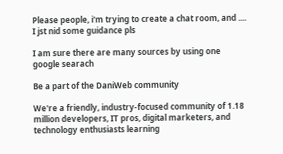Please people, i'm trying to create a chat room, and .... I jst nid some guidance pls

I am sure there are many sources by using one google searach

Be a part of the DaniWeb community

We're a friendly, industry-focused community of 1.18 million developers, IT pros, digital marketers, and technology enthusiasts learning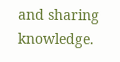and sharing knowledge.